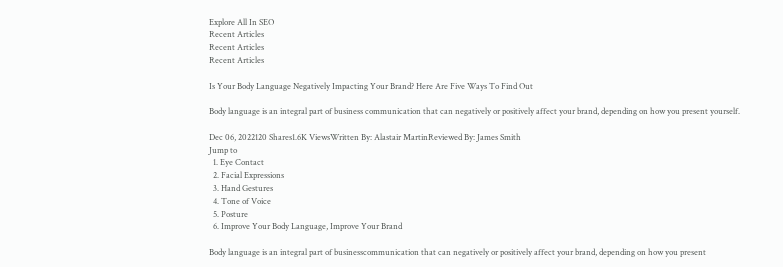Explore All In SEO
Recent Articles
Recent Articles
Recent Articles

Is Your Body Language Negatively Impacting Your Brand? Here Are Five Ways To Find Out

Body language is an integral part of business communication that can negatively or positively affect your brand, depending on how you present yourself.

Dec 06, 2022120 Shares1.6K ViewsWritten By: Alastair MartinReviewed By: James Smith
Jump to
  1. Eye Contact
  2. Facial Expressions
  3. Hand Gestures
  4. Tone of Voice
  5. Posture
  6. Improve Your Body Language, Improve Your Brand

Body language is an integral part of businesscommunication that can negatively or positively affect your brand, depending on how you present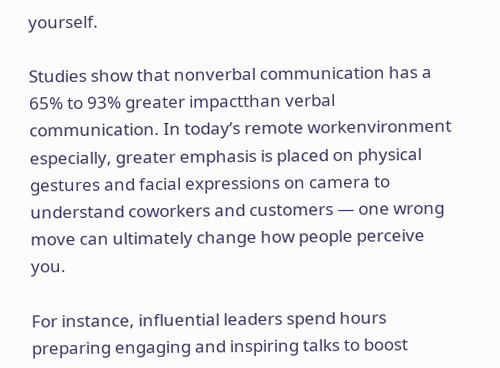yourself.

Studies show that nonverbal communication has a 65% to 93% greater impactthan verbal communication. In today’s remote workenvironment especially, greater emphasis is placed on physical gestures and facial expressions on camera to understand coworkers and customers — one wrong move can ultimately change how people perceive you.

For instance, influential leaders spend hours preparing engaging and inspiring talks to boost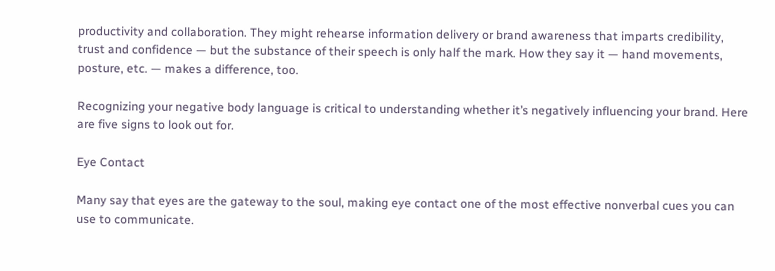productivity and collaboration. They might rehearse information delivery or brand awareness that imparts credibility, trust and confidence — but the substance of their speech is only half the mark. How they say it — hand movements, posture, etc. — makes a difference, too.

Recognizing your negative body language is critical to understanding whether it’s negatively influencing your brand. Here are five signs to look out for.

Eye Contact

Many say that eyes are the gateway to the soul, making eye contact one of the most effective nonverbal cues you can use to communicate.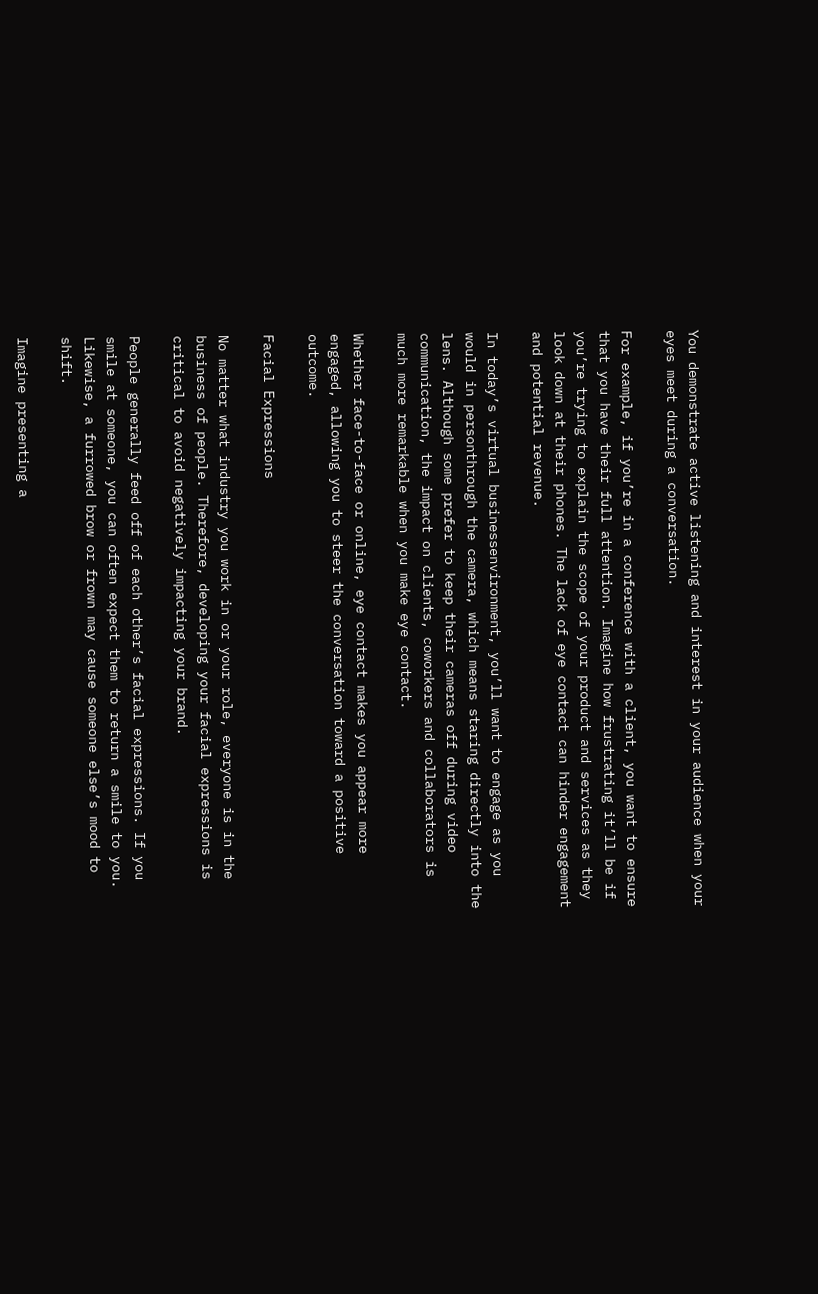You demonstrate active listening and interest in your audience when your eyes meet during a conversation.

For example, if you’re in a conference with a client, you want to ensure that you have their full attention. Imagine how frustrating it’ll be if you’re trying to explain the scope of your product and services as they look down at their phones. The lack of eye contact can hinder engagement and potential revenue.

In today’s virtual businessenvironment, you’ll want to engage as you would in personthrough the camera, which means staring directly into the lens. Although some prefer to keep their cameras off during video communication, the impact on clients, coworkers and collaborators is much more remarkable when you make eye contact.

Whether face-to-face or online, eye contact makes you appear more engaged, allowing you to steer the conversation toward a positive outcome.

Facial Expressions

No matter what industry you work in or your role, everyone is in the business of people. Therefore, developing your facial expressions is critical to avoid negatively impacting your brand.

People generally feed off of each other’s facial expressions. If you smile at someone, you can often expect them to return a smile to you. Likewise, a furrowed brow or frown may cause someone else’s mood to shift.

Imagine presenting a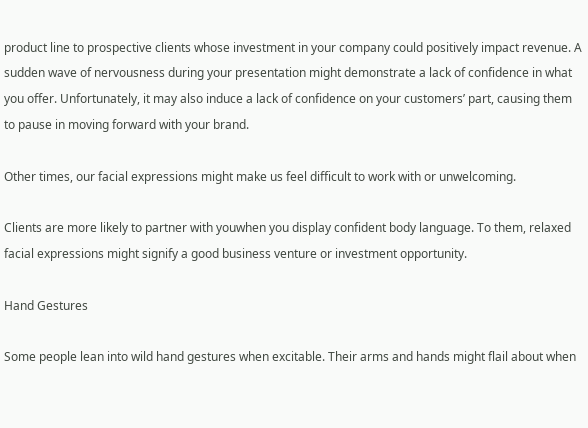product line to prospective clients whose investment in your company could positively impact revenue. A sudden wave of nervousness during your presentation might demonstrate a lack of confidence in what you offer. Unfortunately, it may also induce a lack of confidence on your customers’ part, causing them to pause in moving forward with your brand.

Other times, our facial expressions might make us feel difficult to work with or unwelcoming.

Clients are more likely to partner with youwhen you display confident body language. To them, relaxed facial expressions might signify a good business venture or investment opportunity.

Hand Gestures

Some people lean into wild hand gestures when excitable. Their arms and hands might flail about when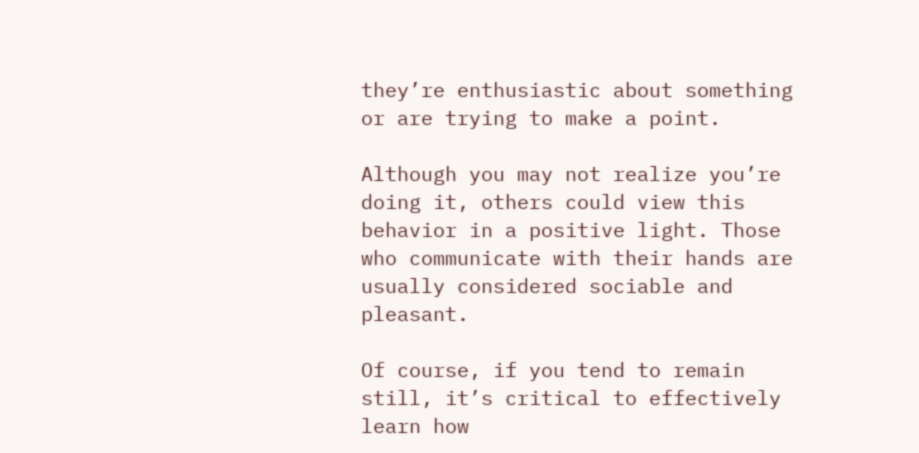they’re enthusiastic about something or are trying to make a point.

Although you may not realize you’re doing it, others could view this behavior in a positive light. Those who communicate with their hands are usually considered sociable and pleasant.

Of course, if you tend to remain still, it’s critical to effectively learn how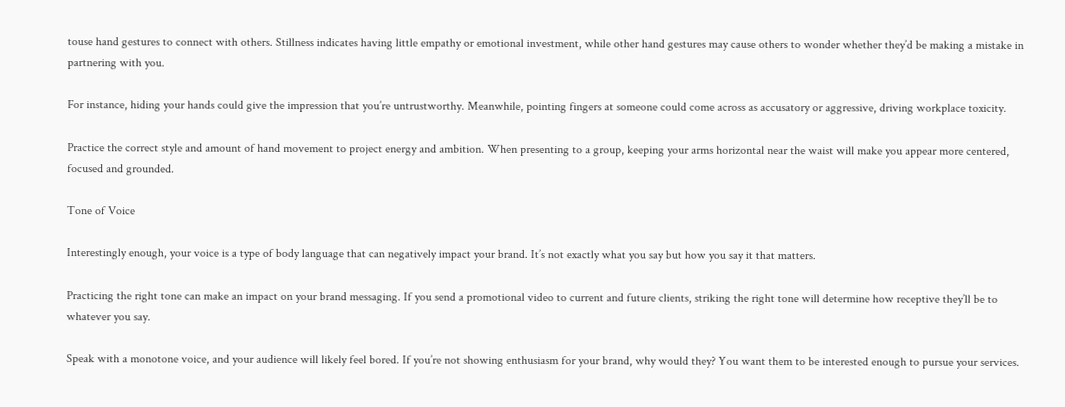touse hand gestures to connect with others. Stillness indicates having little empathy or emotional investment, while other hand gestures may cause others to wonder whether they’d be making a mistake in partnering with you.

For instance, hiding your hands could give the impression that you’re untrustworthy. Meanwhile, pointing fingers at someone could come across as accusatory or aggressive, driving workplace toxicity.

Practice the correct style and amount of hand movement to project energy and ambition. When presenting to a group, keeping your arms horizontal near the waist will make you appear more centered, focused and grounded.

Tone of Voice

Interestingly enough, your voice is a type of body language that can negatively impact your brand. It’s not exactly what you say but how you say it that matters.

Practicing the right tone can make an impact on your brand messaging. If you send a promotional video to current and future clients, striking the right tone will determine how receptive they’ll be to whatever you say.

Speak with a monotone voice, and your audience will likely feel bored. If you’re not showing enthusiasm for your brand, why would they? You want them to be interested enough to pursue your services.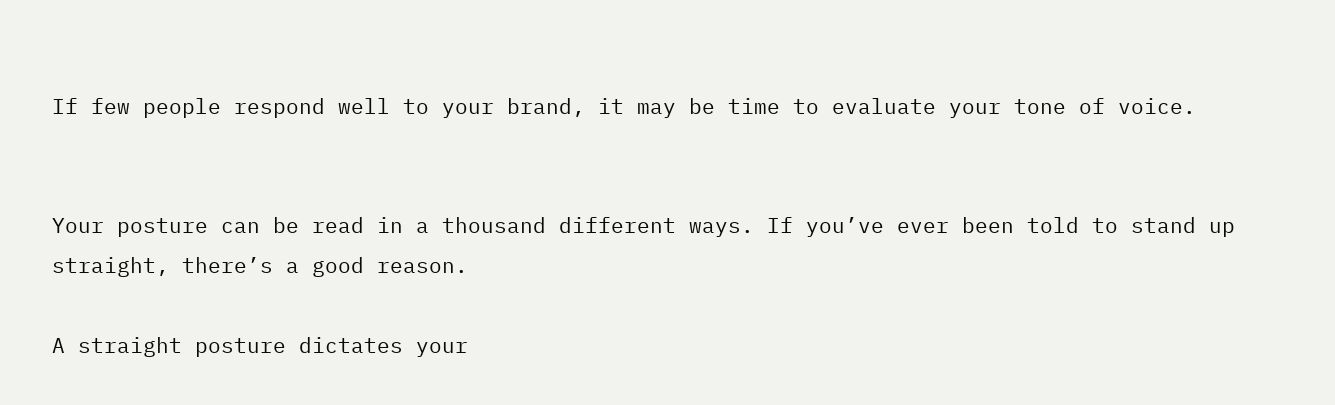If few people respond well to your brand, it may be time to evaluate your tone of voice.


Your posture can be read in a thousand different ways. If you’ve ever been told to stand up straight, there’s a good reason.

A straight posture dictates your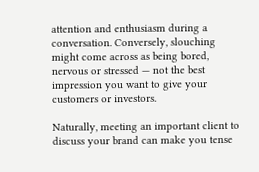attention and enthusiasm during a conversation. Conversely, slouching might come across as being bored, nervous or stressed — not the best impression you want to give your customers or investors.

Naturally, meeting an important client to discuss your brand can make you tense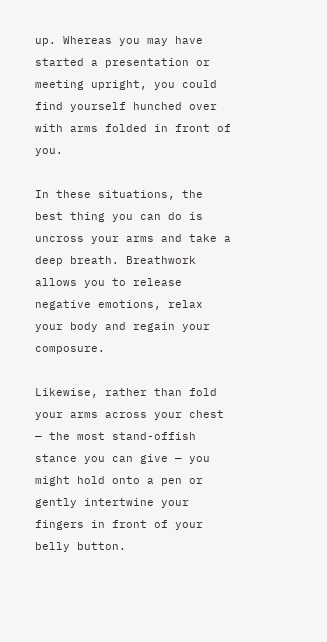up. Whereas you may have started a presentation or meeting upright, you could find yourself hunched over with arms folded in front of you.

In these situations, the best thing you can do is uncross your arms and take a deep breath. Breathwork allows you to release negative emotions, relax your body and regain your composure.

Likewise, rather than fold your arms across your chest — the most stand-offish stance you can give — you might hold onto a pen or gently intertwine your fingers in front of your belly button.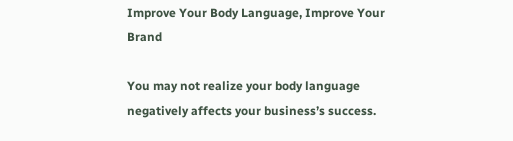Improve Your Body Language, Improve Your Brand

You may not realize your body language negatively affects your business’s success.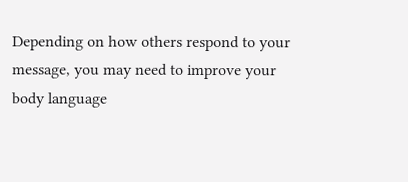Depending on how others respond to your message, you may need to improve your body language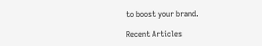to boost your brand.

Recent Articles